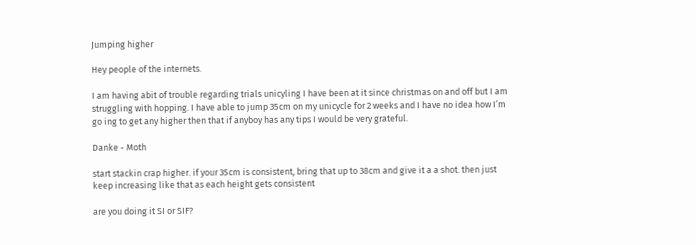Jumping higher

Hey people of the internets.

I am having abit of trouble regarding trials unicyling I have been at it since christmas on and off but I am struggling with hopping. I have able to jump 35cm on my unicycle for 2 weeks and I have no idea how I’m go ing to get any higher then that if anyboy has any tips I would be very grateful.

Danke - Moth

start stackin crap higher. if your 35cm is consistent, bring that up to 38cm and give it a a shot. then just keep increasing like that as each height gets consistent

are you doing it SI or SIF?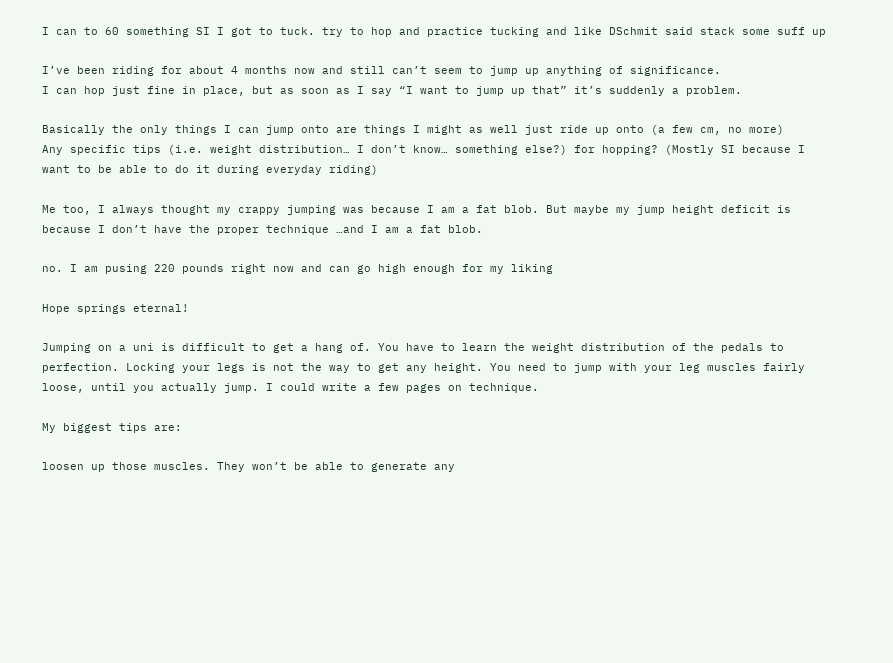I can to 60 something SI I got to tuck. try to hop and practice tucking and like DSchmit said stack some suff up

I’ve been riding for about 4 months now and still can’t seem to jump up anything of significance.
I can hop just fine in place, but as soon as I say “I want to jump up that” it’s suddenly a problem.

Basically the only things I can jump onto are things I might as well just ride up onto (a few cm, no more)
Any specific tips (i.e. weight distribution… I don’t know… something else?) for hopping? (Mostly SI because I want to be able to do it during everyday riding)

Me too, I always thought my crappy jumping was because I am a fat blob. But maybe my jump height deficit is because I don’t have the proper technique …and I am a fat blob.

no. I am pusing 220 pounds right now and can go high enough for my liking

Hope springs eternal!

Jumping on a uni is difficult to get a hang of. You have to learn the weight distribution of the pedals to perfection. Locking your legs is not the way to get any height. You need to jump with your leg muscles fairly loose, until you actually jump. I could write a few pages on technique.

My biggest tips are:

loosen up those muscles. They won’t be able to generate any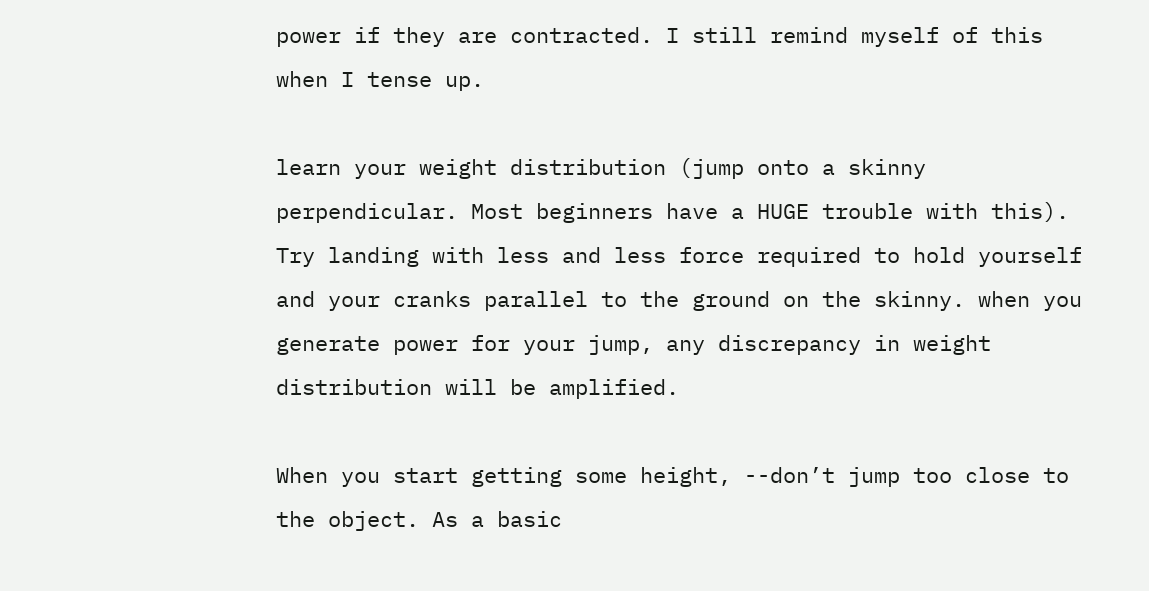power if they are contracted. I still remind myself of this when I tense up.

learn your weight distribution (jump onto a skinny perpendicular. Most beginners have a HUGE trouble with this). Try landing with less and less force required to hold yourself and your cranks parallel to the ground on the skinny. when you generate power for your jump, any discrepancy in weight distribution will be amplified.

When you start getting some height, --don’t jump too close to the object. As a basic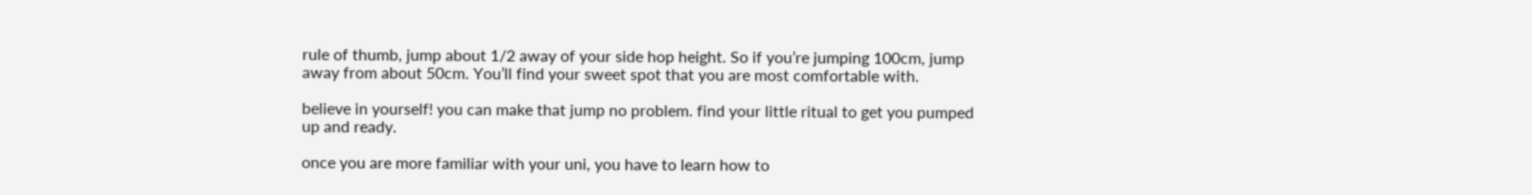rule of thumb, jump about 1/2 away of your side hop height. So if you’re jumping 100cm, jump away from about 50cm. You’ll find your sweet spot that you are most comfortable with.

believe in yourself! you can make that jump no problem. find your little ritual to get you pumped up and ready.

once you are more familiar with your uni, you have to learn how to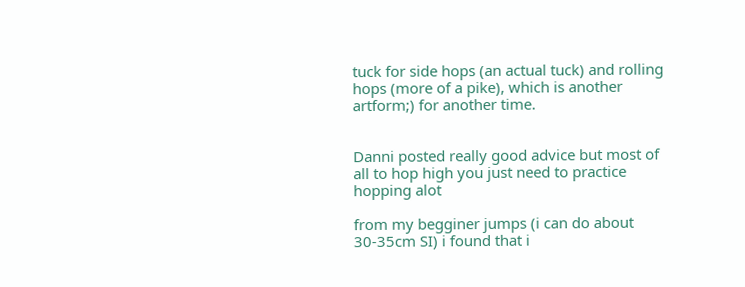tuck for side hops (an actual tuck) and rolling hops (more of a pike), which is another artform;) for another time.


Danni posted really good advice but most of all to hop high you just need to practice hopping alot

from my begginer jumps (i can do about 30-35cm SI) i found that i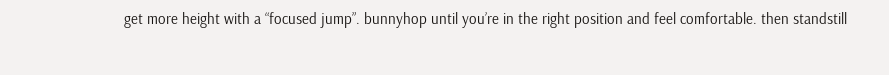get more height with a “focused jump”. bunnyhop until you’re in the right position and feel comfortable. then standstill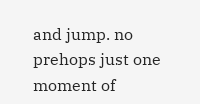and jump. no prehops just one moment of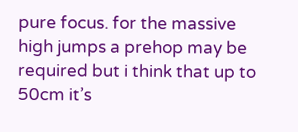pure focus. for the massive high jumps a prehop may be required but i think that up to 50cm it’s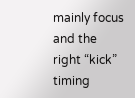mainly focus and the right “kick” timing